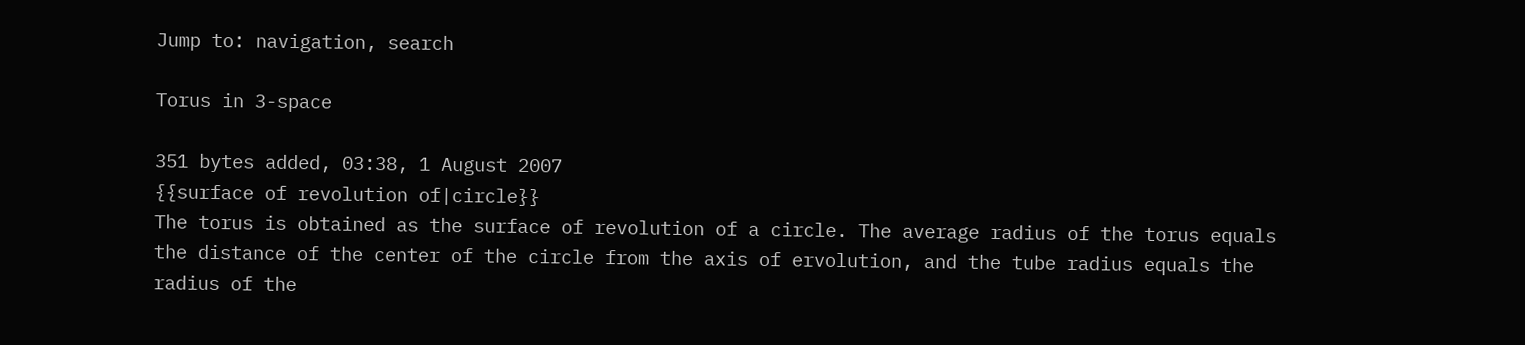Jump to: navigation, search

Torus in 3-space

351 bytes added, 03:38, 1 August 2007
{{surface of revolution of|circle}}
The torus is obtained as the surface of revolution of a circle. The average radius of the torus equals the distance of the center of the circle from the axis of ervolution, and the tube radius equals the radius of the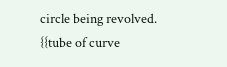circle being revolved.
{{tube of curve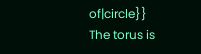of|circle}}
The torus is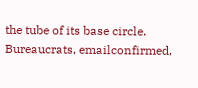the tube of its base circle.
Bureaucrats, emailconfirmed,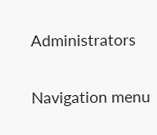Administrators

Navigation menu